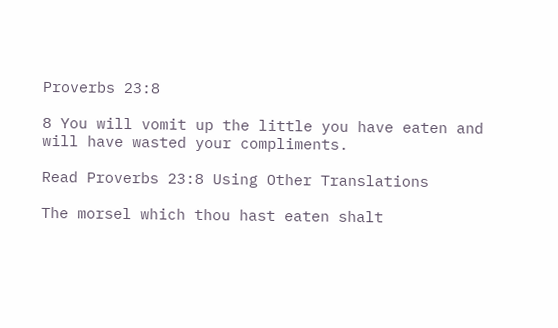Proverbs 23:8

8 You will vomit up the little you have eaten and will have wasted your compliments.

Read Proverbs 23:8 Using Other Translations

The morsel which thou hast eaten shalt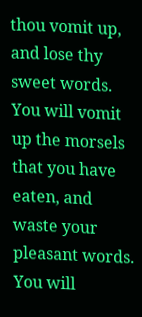thou vomit up, and lose thy sweet words.
You will vomit up the morsels that you have eaten, and waste your pleasant words.
You will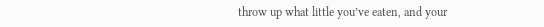throw up what little you’ve eaten, and your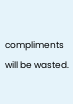compliments will be wasted.